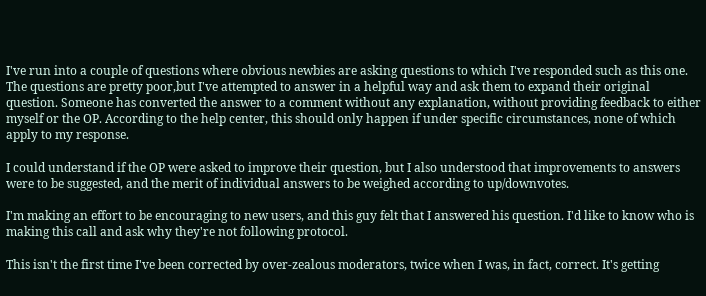I've run into a couple of questions where obvious newbies are asking questions to which I've responded such as this one. The questions are pretty poor,but I've attempted to answer in a helpful way and ask them to expand their original question. Someone has converted the answer to a comment without any explanation, without providing feedback to either myself or the OP. According to the help center, this should only happen if under specific circumstances, none of which apply to my response.

I could understand if the OP were asked to improve their question, but I also understood that improvements to answers were to be suggested, and the merit of individual answers to be weighed according to up/downvotes.

I'm making an effort to be encouraging to new users, and this guy felt that I answered his question. I'd like to know who is making this call and ask why they're not following protocol.

This isn't the first time I've been corrected by over-zealous moderators, twice when I was, in fact, correct. It's getting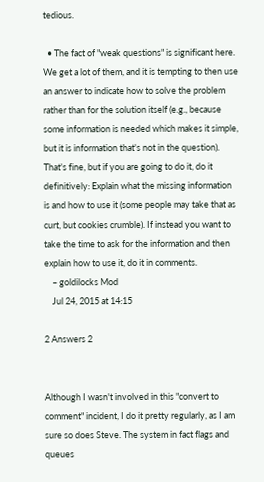tedious.

  • The fact of "weak questions" is significant here. We get a lot of them, and it is tempting to then use an answer to indicate how to solve the problem rather than for the solution itself (e.g., because some information is needed which makes it simple, but it is information that's not in the question). That's fine, but if you are going to do it, do it definitively: Explain what the missing information is and how to use it (some people may take that as curt, but cookies crumble). If instead you want to take the time to ask for the information and then explain how to use it, do it in comments.
    – goldilocks Mod
    Jul 24, 2015 at 14:15

2 Answers 2


Although I wasn't involved in this "convert to comment" incident, I do it pretty regularly, as I am sure so does Steve. The system in fact flags and queues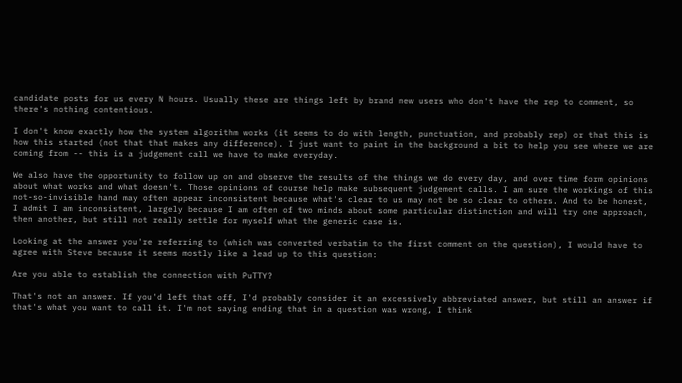candidate posts for us every N hours. Usually these are things left by brand new users who don't have the rep to comment, so there's nothing contentious.

I don't know exactly how the system algorithm works (it seems to do with length, punctuation, and probably rep) or that this is how this started (not that that makes any difference). I just want to paint in the background a bit to help you see where we are coming from -- this is a judgement call we have to make everyday.

We also have the opportunity to follow up on and observe the results of the things we do every day, and over time form opinions about what works and what doesn't. Those opinions of course help make subsequent judgement calls. I am sure the workings of this not-so-invisible hand may often appear inconsistent because what's clear to us may not be so clear to others. And to be honest, I admit I am inconsistent, largely because I am often of two minds about some particular distinction and will try one approach, then another, but still not really settle for myself what the generic case is.

Looking at the answer you're referring to (which was converted verbatim to the first comment on the question), I would have to agree with Steve because it seems mostly like a lead up to this question:

Are you able to establish the connection with PuTTY?

That's not an answer. If you'd left that off, I'd probably consider it an excessively abbreviated answer, but still an answer if that's what you want to call it. I'm not saying ending that in a question was wrong, I think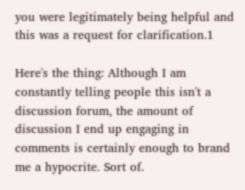you were legitimately being helpful and this was a request for clarification.1

Here's the thing: Although I am constantly telling people this isn't a discussion forum, the amount of discussion I end up engaging in comments is certainly enough to brand me a hypocrite. Sort of.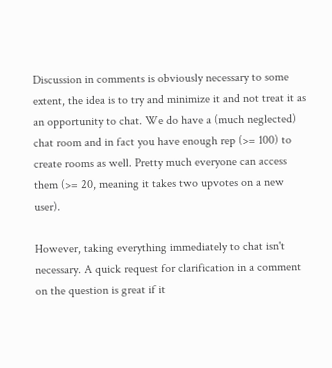Discussion in comments is obviously necessary to some extent, the idea is to try and minimize it and not treat it as an opportunity to chat. We do have a (much neglected) chat room and in fact you have enough rep (>= 100) to create rooms as well. Pretty much everyone can access them (>= 20, meaning it takes two upvotes on a new user).

However, taking everything immediately to chat isn't necessary. A quick request for clarification in a comment on the question is great if it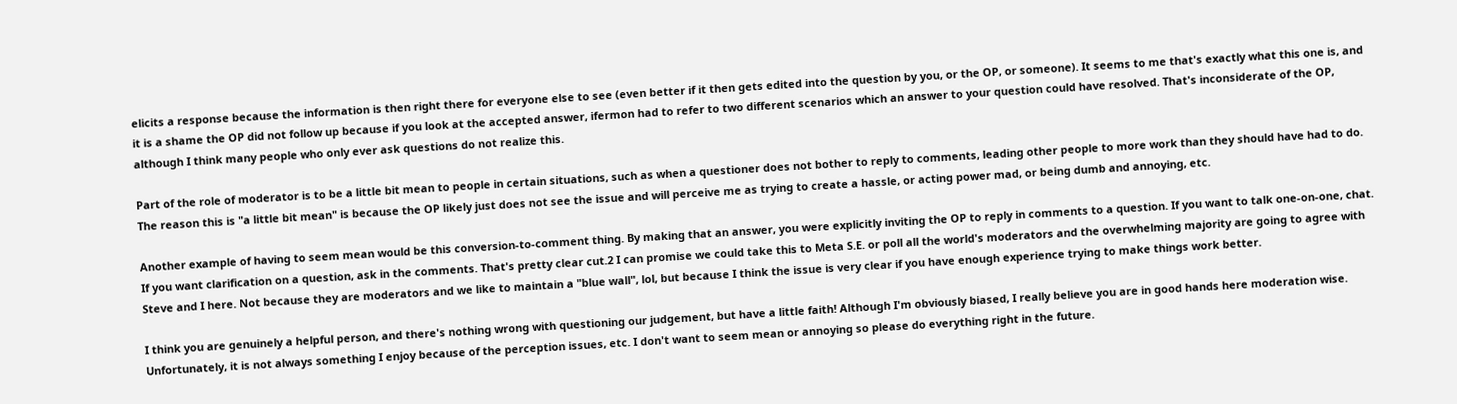elicits a response because the information is then right there for everyone else to see (even better if it then gets edited into the question by you, or the OP, or someone). It seems to me that's exactly what this one is, and it is a shame the OP did not follow up because if you look at the accepted answer, ifermon had to refer to two different scenarios which an answer to your question could have resolved. That's inconsiderate of the OP, although I think many people who only ever ask questions do not realize this.

Part of the role of moderator is to be a little bit mean to people in certain situations, such as when a questioner does not bother to reply to comments, leading other people to more work than they should have had to do. The reason this is "a little bit mean" is because the OP likely just does not see the issue and will perceive me as trying to create a hassle, or acting power mad, or being dumb and annoying, etc.

Another example of having to seem mean would be this conversion-to-comment thing. By making that an answer, you were explicitly inviting the OP to reply in comments to a question. If you want to talk one-on-one, chat. If you want clarification on a question, ask in the comments. That's pretty clear cut.2 I can promise we could take this to Meta S.E. or poll all the world's moderators and the overwhelming majority are going to agree with Steve and I here. Not because they are moderators and we like to maintain a "blue wall", lol, but because I think the issue is very clear if you have enough experience trying to make things work better.

I think you are genuinely a helpful person, and there's nothing wrong with questioning our judgement, but have a little faith! Although I'm obviously biased, I really believe you are in good hands here moderation wise. Unfortunately, it is not always something I enjoy because of the perception issues, etc. I don't want to seem mean or annoying so please do everything right in the future.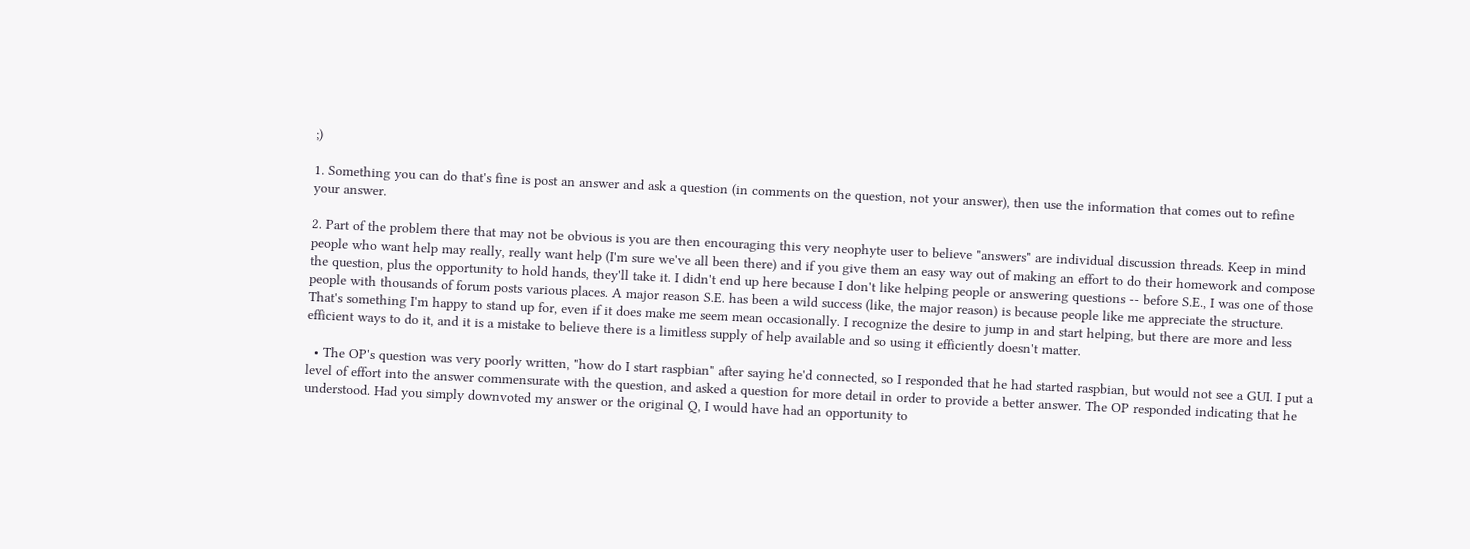;)

1. Something you can do that's fine is post an answer and ask a question (in comments on the question, not your answer), then use the information that comes out to refine your answer.

2. Part of the problem there that may not be obvious is you are then encouraging this very neophyte user to believe "answers" are individual discussion threads. Keep in mind people who want help may really, really want help (I'm sure we've all been there) and if you give them an easy way out of making an effort to do their homework and compose the question, plus the opportunity to hold hands, they'll take it. I didn't end up here because I don't like helping people or answering questions -- before S.E., I was one of those people with thousands of forum posts various places. A major reason S.E. has been a wild success (like, the major reason) is because people like me appreciate the structure. That's something I'm happy to stand up for, even if it does make me seem mean occasionally. I recognize the desire to jump in and start helping, but there are more and less efficient ways to do it, and it is a mistake to believe there is a limitless supply of help available and so using it efficiently doesn't matter.

  • The OP's question was very poorly written, "how do I start raspbian" after saying he'd connected, so I responded that he had started raspbian, but would not see a GUI. I put a level of effort into the answer commensurate with the question, and asked a question for more detail in order to provide a better answer. The OP responded indicating that he understood. Had you simply downvoted my answer or the original Q, I would have had an opportunity to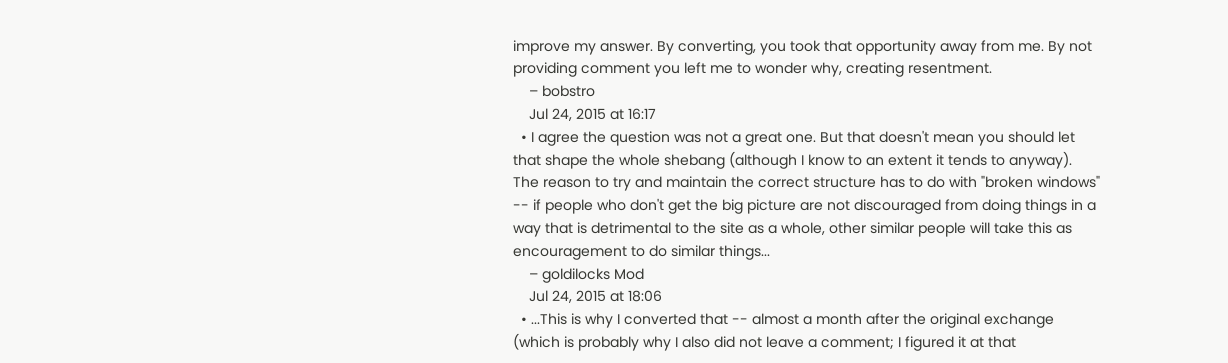improve my answer. By converting, you took that opportunity away from me. By not providing comment you left me to wonder why, creating resentment.
    – bobstro
    Jul 24, 2015 at 16:17
  • I agree the question was not a great one. But that doesn't mean you should let that shape the whole shebang (although I know to an extent it tends to anyway). The reason to try and maintain the correct structure has to do with "broken windows" -- if people who don't get the big picture are not discouraged from doing things in a way that is detrimental to the site as a whole, other similar people will take this as encouragement to do similar things...
    – goldilocks Mod
    Jul 24, 2015 at 18:06
  • ...This is why I converted that -- almost a month after the original exchange (which is probably why I also did not leave a comment; I figured it at that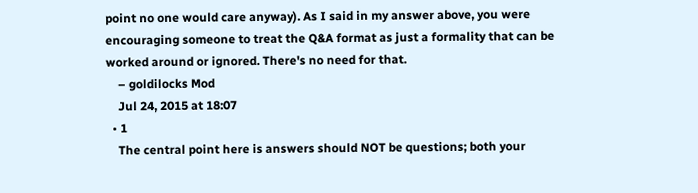point no one would care anyway). As I said in my answer above, you were encouraging someone to treat the Q&A format as just a formality that can be worked around or ignored. There's no need for that.
    – goldilocks Mod
    Jul 24, 2015 at 18:07
  • 1
    The central point here is answers should NOT be questions; both your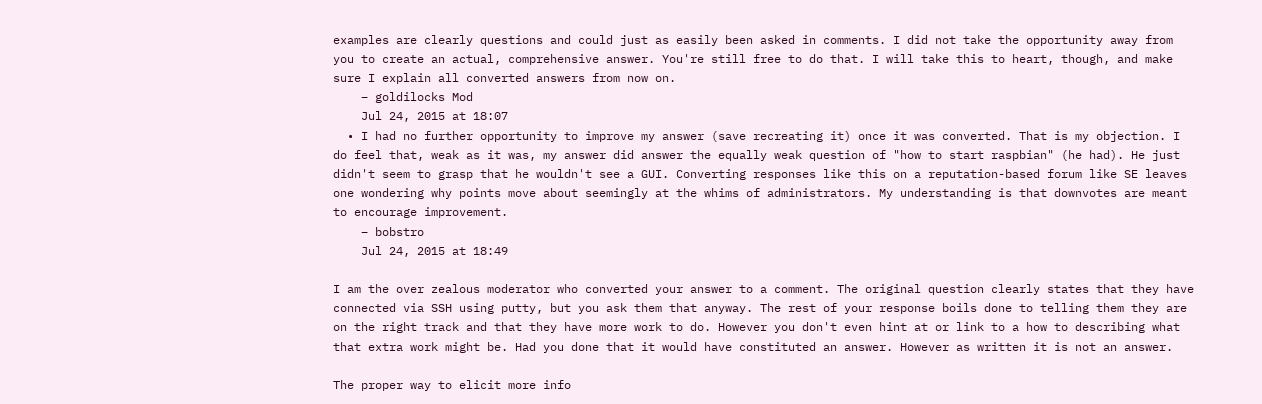examples are clearly questions and could just as easily been asked in comments. I did not take the opportunity away from you to create an actual, comprehensive answer. You're still free to do that. I will take this to heart, though, and make sure I explain all converted answers from now on.
    – goldilocks Mod
    Jul 24, 2015 at 18:07
  • I had no further opportunity to improve my answer (save recreating it) once it was converted. That is my objection. I do feel that, weak as it was, my answer did answer the equally weak question of "how to start raspbian" (he had). He just didn't seem to grasp that he wouldn't see a GUI. Converting responses like this on a reputation-based forum like SE leaves one wondering why points move about seemingly at the whims of administrators. My understanding is that downvotes are meant to encourage improvement.
    – bobstro
    Jul 24, 2015 at 18:49

I am the over zealous moderator who converted your answer to a comment. The original question clearly states that they have connected via SSH using putty, but you ask them that anyway. The rest of your response boils done to telling them they are on the right track and that they have more work to do. However you don't even hint at or link to a how to describing what that extra work might be. Had you done that it would have constituted an answer. However as written it is not an answer.

The proper way to elicit more info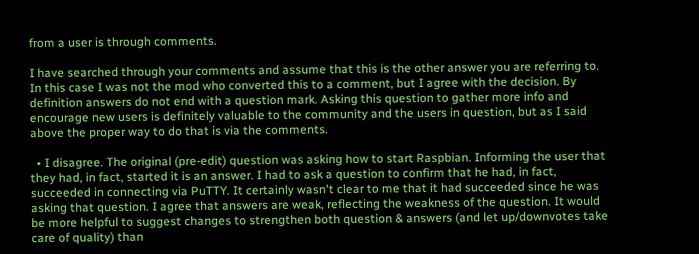from a user is through comments.

I have searched through your comments and assume that this is the other answer you are referring to. In this case I was not the mod who converted this to a comment, but I agree with the decision. By definition answers do not end with a question mark. Asking this question to gather more info and encourage new users is definitely valuable to the community and the users in question, but as I said above the proper way to do that is via the comments.

  • I disagree. The original (pre-edit) question was asking how to start Raspbian. Informing the user that they had, in fact, started it is an answer. I had to ask a question to confirm that he had, in fact, succeeded in connecting via PuTTY. It certainly wasn't clear to me that it had succeeded since he was asking that question. I agree that answers are weak, reflecting the weakness of the question. It would be more helpful to suggest changes to strengthen both question & answers (and let up/downvotes take care of quality) than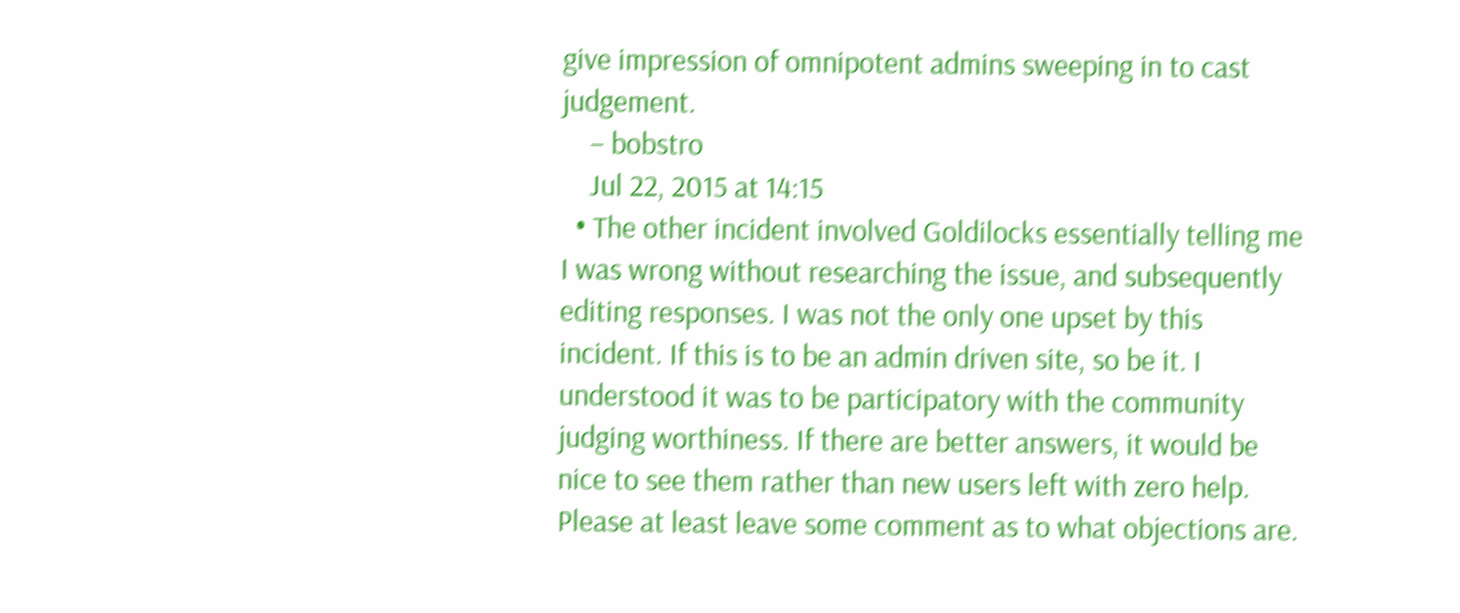give impression of omnipotent admins sweeping in to cast judgement.
    – bobstro
    Jul 22, 2015 at 14:15
  • The other incident involved Goldilocks essentially telling me I was wrong without researching the issue, and subsequently editing responses. I was not the only one upset by this incident. If this is to be an admin driven site, so be it. I understood it was to be participatory with the community judging worthiness. If there are better answers, it would be nice to see them rather than new users left with zero help. Please at least leave some comment as to what objections are.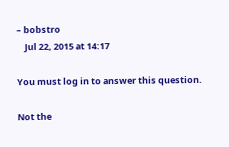– bobstro
    Jul 22, 2015 at 14:17

You must log in to answer this question.

Not the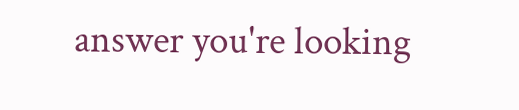answer you're looking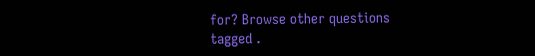for? Browse other questions tagged .